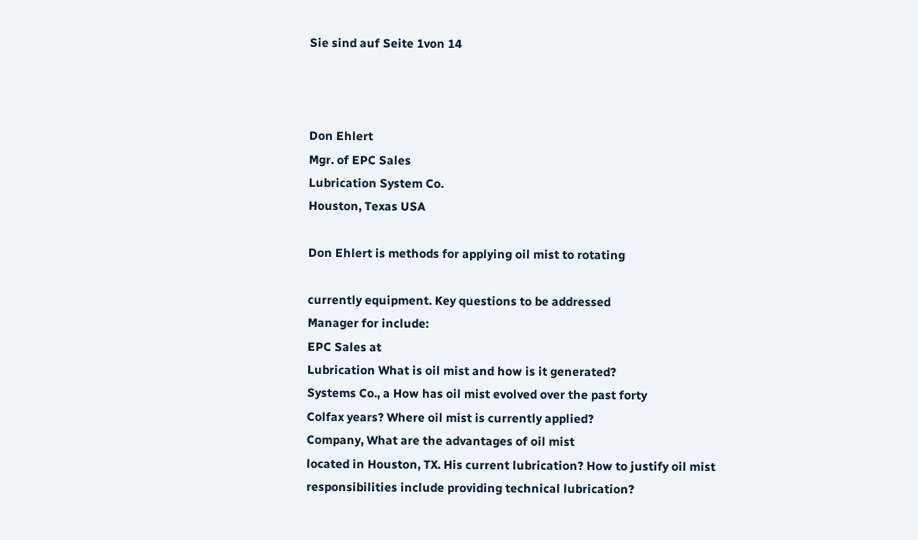Sie sind auf Seite 1von 14



Don Ehlert
Mgr. of EPC Sales
Lubrication System Co.
Houston, Texas USA

Don Ehlert is methods for applying oil mist to rotating

currently equipment. Key questions to be addressed
Manager for include:
EPC Sales at
Lubrication What is oil mist and how is it generated?
Systems Co., a How has oil mist evolved over the past forty
Colfax years? Where oil mist is currently applied?
Company, What are the advantages of oil mist
located in Houston, TX. His current lubrication? How to justify oil mist
responsibilities include providing technical lubrication?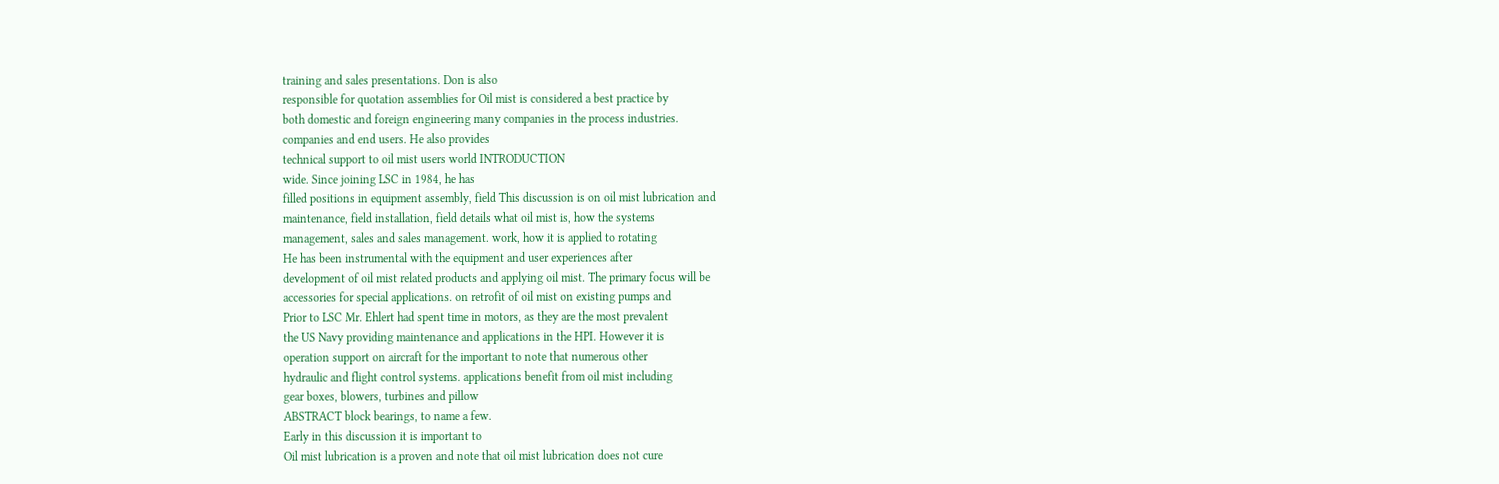training and sales presentations. Don is also
responsible for quotation assemblies for Oil mist is considered a best practice by
both domestic and foreign engineering many companies in the process industries.
companies and end users. He also provides
technical support to oil mist users world INTRODUCTION
wide. Since joining LSC in 1984, he has
filled positions in equipment assembly, field This discussion is on oil mist lubrication and
maintenance, field installation, field details what oil mist is, how the systems
management, sales and sales management. work, how it is applied to rotating
He has been instrumental with the equipment and user experiences after
development of oil mist related products and applying oil mist. The primary focus will be
accessories for special applications. on retrofit of oil mist on existing pumps and
Prior to LSC Mr. Ehlert had spent time in motors, as they are the most prevalent
the US Navy providing maintenance and applications in the HPI. However it is
operation support on aircraft for the important to note that numerous other
hydraulic and flight control systems. applications benefit from oil mist including
gear boxes, blowers, turbines and pillow
ABSTRACT block bearings, to name a few.
Early in this discussion it is important to
Oil mist lubrication is a proven and note that oil mist lubrication does not cure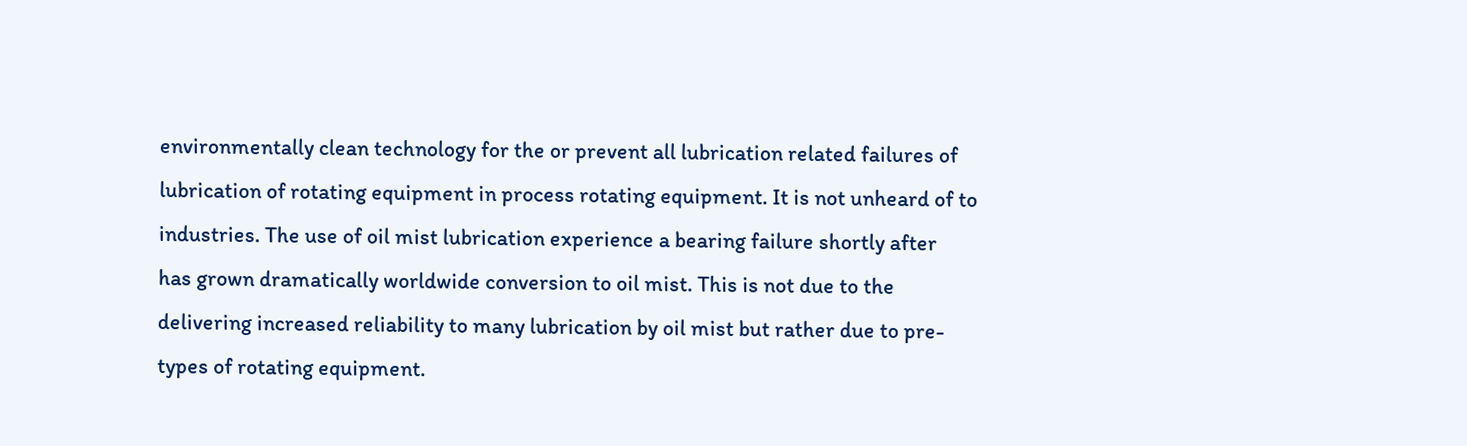environmentally clean technology for the or prevent all lubrication related failures of
lubrication of rotating equipment in process rotating equipment. It is not unheard of to
industries. The use of oil mist lubrication experience a bearing failure shortly after
has grown dramatically worldwide conversion to oil mist. This is not due to the
delivering increased reliability to many lubrication by oil mist but rather due to pre-
types of rotating equipment.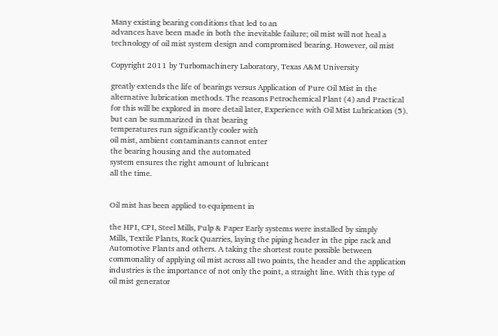Many existing bearing conditions that led to an
advances have been made in both the inevitable failure; oil mist will not heal a
technology of oil mist system design and compromised bearing. However, oil mist

Copyright 2011 by Turbomachinery Laboratory, Texas A&M University

greatly extends the life of bearings versus Application of Pure Oil Mist in the
alternative lubrication methods. The reasons Petrochemical Plant (4) and Practical
for this will be explored in more detail later, Experience with Oil Mist Lubrication (5).
but can be summarized in that bearing
temperatures run significantly cooler with
oil mist, ambient contaminants cannot enter
the bearing housing and the automated
system ensures the right amount of lubricant
all the time.


Oil mist has been applied to equipment in

the HPI, CPI, Steel Mills, Pulp & Paper Early systems were installed by simply
Mills, Textile Plants, Rock Quarries, laying the piping header in the pipe rack and
Automotive Plants and others. A taking the shortest route possible between
commonality of applying oil mist across all two points, the header and the application
industries is the importance of not only the point, a straight line. With this type of
oil mist generator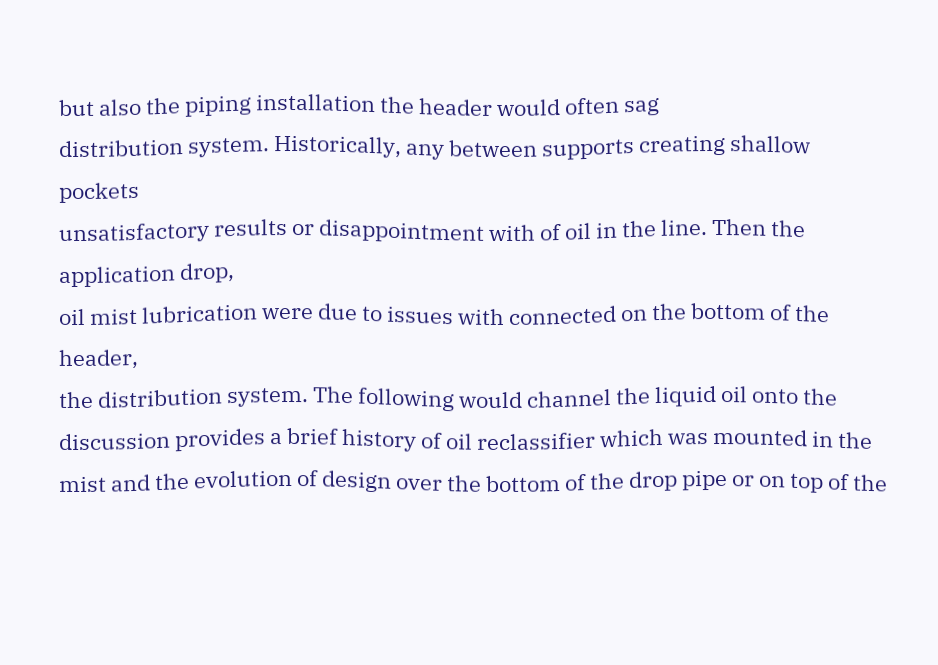but also the piping installation the header would often sag
distribution system. Historically, any between supports creating shallow pockets
unsatisfactory results or disappointment with of oil in the line. Then the application drop,
oil mist lubrication were due to issues with connected on the bottom of the header,
the distribution system. The following would channel the liquid oil onto the
discussion provides a brief history of oil reclassifier which was mounted in the
mist and the evolution of design over the bottom of the drop pipe or on top of the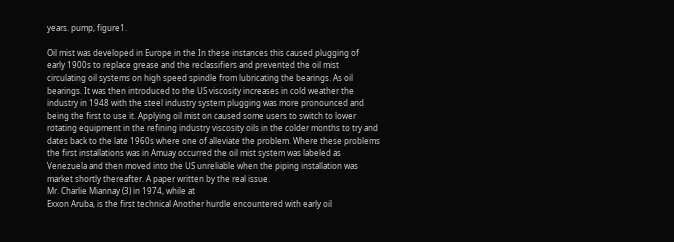years. pump, figure1.

Oil mist was developed in Europe in the In these instances this caused plugging of
early 1900s to replace grease and the reclassifiers and prevented the oil mist
circulating oil systems on high speed spindle from lubricating the bearings. As oil
bearings. It was then introduced to the US viscosity increases in cold weather the
industry in 1948 with the steel industry system plugging was more pronounced and
being the first to use it. Applying oil mist on caused some users to switch to lower
rotating equipment in the refining industry viscosity oils in the colder months to try and
dates back to the late 1960s where one of alleviate the problem. Where these problems
the first installations was in Amuay occurred the oil mist system was labeled as
Venezuela and then moved into the US unreliable when the piping installation was
market shortly thereafter. A paper written by the real issue.
Mr. Charlie Miannay (3) in 1974, while at
Exxon Aruba, is the first technical Another hurdle encountered with early oil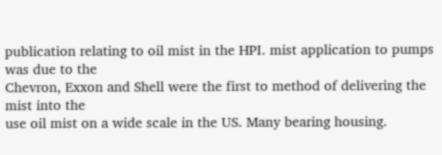publication relating to oil mist in the HPI. mist application to pumps was due to the
Chevron, Exxon and Shell were the first to method of delivering the mist into the
use oil mist on a wide scale in the US. Many bearing housing.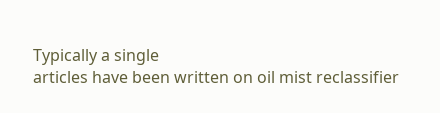Typically a single
articles have been written on oil mist reclassifier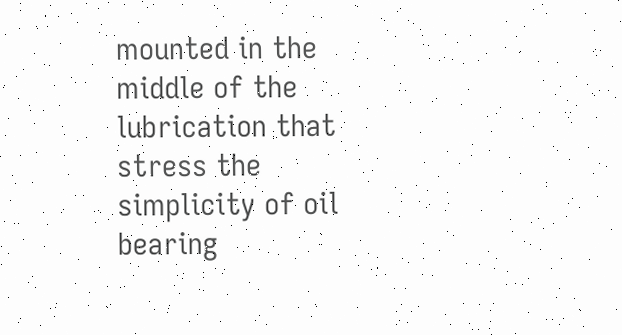mounted in the middle of the
lubrication that stress the simplicity of oil bearing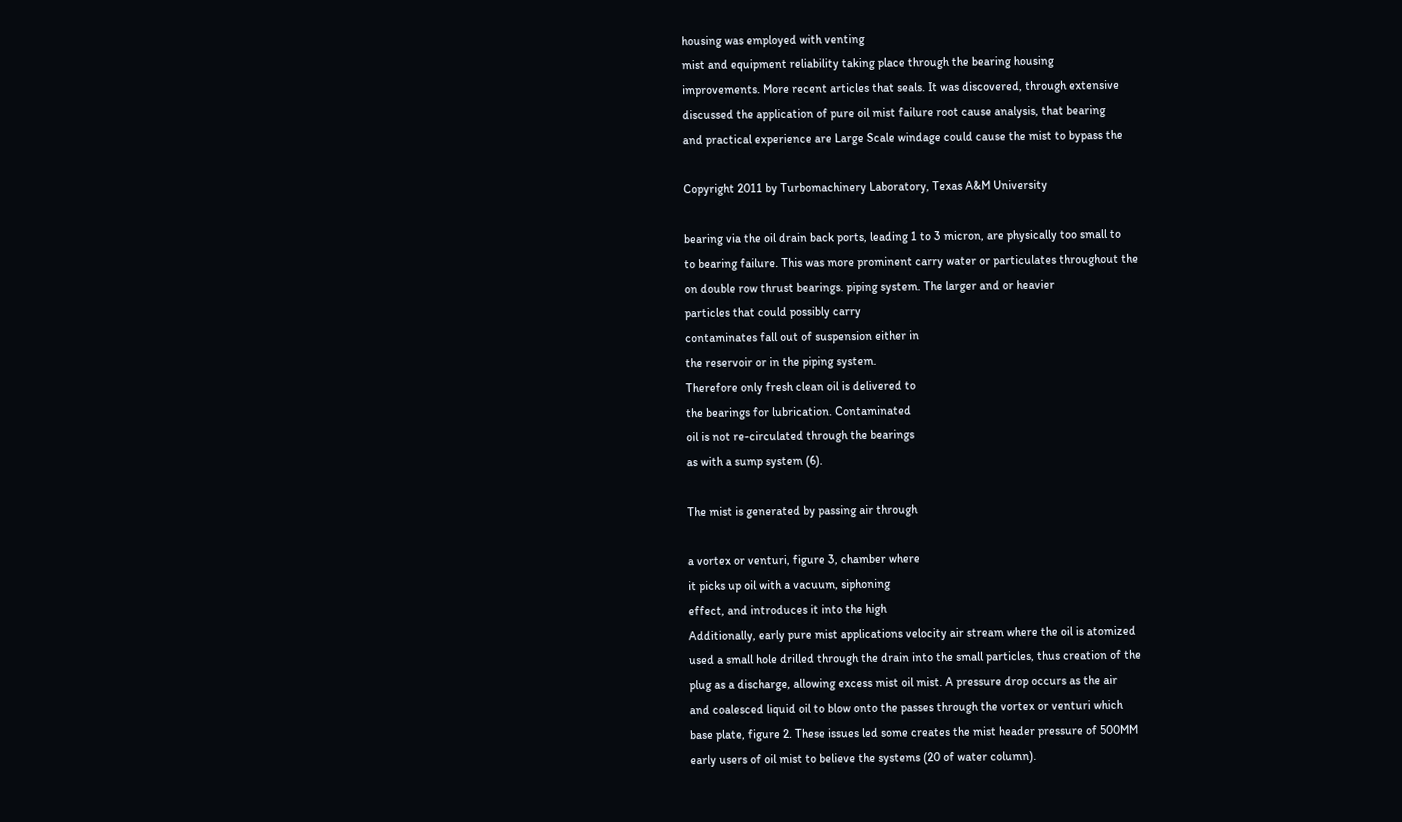housing was employed with venting
mist and equipment reliability taking place through the bearing housing
improvements. More recent articles that seals. It was discovered, through extensive
discussed the application of pure oil mist failure root cause analysis, that bearing
and practical experience are Large Scale windage could cause the mist to bypass the

Copyright 2011 by Turbomachinery Laboratory, Texas A&M University

bearing via the oil drain back ports, leading 1 to 3 micron, are physically too small to
to bearing failure. This was more prominent carry water or particulates throughout the
on double row thrust bearings. piping system. The larger and or heavier
particles that could possibly carry
contaminates fall out of suspension either in
the reservoir or in the piping system.
Therefore only fresh clean oil is delivered to
the bearings for lubrication. Contaminated
oil is not re-circulated through the bearings
as with a sump system (6).

The mist is generated by passing air through

a vortex or venturi, figure 3, chamber where
it picks up oil with a vacuum, siphoning
effect, and introduces it into the high
Additionally, early pure mist applications velocity air stream where the oil is atomized
used a small hole drilled through the drain into the small particles, thus creation of the
plug as a discharge, allowing excess mist oil mist. A pressure drop occurs as the air
and coalesced liquid oil to blow onto the passes through the vortex or venturi which
base plate, figure 2. These issues led some creates the mist header pressure of 500MM
early users of oil mist to believe the systems (20 of water column).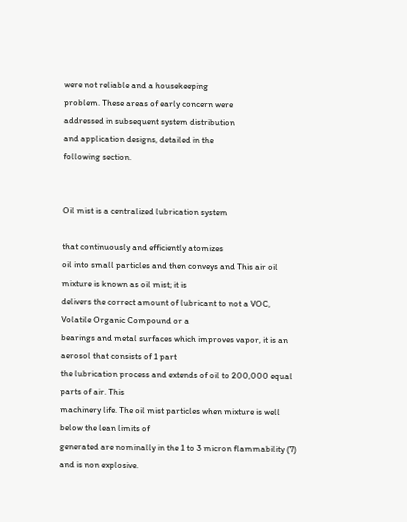were not reliable and a housekeeping
problem. These areas of early concern were
addressed in subsequent system distribution
and application designs, detailed in the
following section.


Oil mist is a centralized lubrication system

that continuously and efficiently atomizes
oil into small particles and then conveys and This air oil mixture is known as oil mist; it is
delivers the correct amount of lubricant to not a VOC, Volatile Organic Compound or a
bearings and metal surfaces which improves vapor, it is an aerosol that consists of 1 part
the lubrication process and extends of oil to 200,000 equal parts of air. This
machinery life. The oil mist particles when mixture is well below the lean limits of
generated are nominally in the 1 to 3 micron flammability (7) and is non explosive.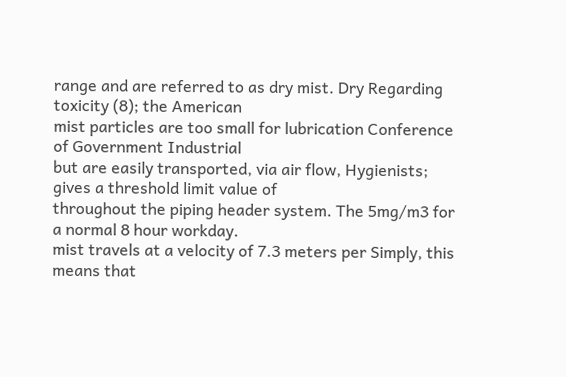range and are referred to as dry mist. Dry Regarding toxicity (8); the American
mist particles are too small for lubrication Conference of Government Industrial
but are easily transported, via air flow, Hygienists; gives a threshold limit value of
throughout the piping header system. The 5mg/m3 for a normal 8 hour workday.
mist travels at a velocity of 7.3 meters per Simply, this means that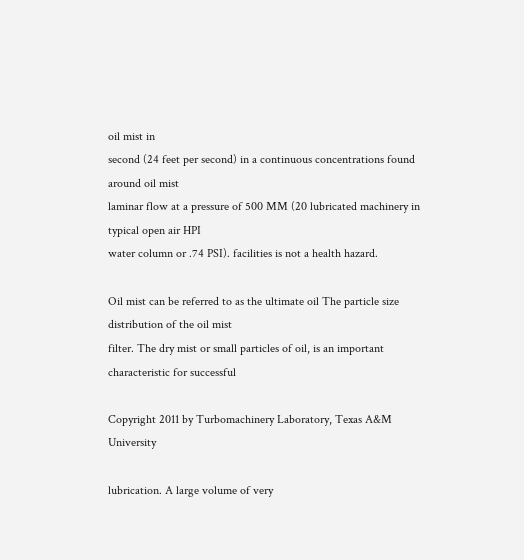oil mist in
second (24 feet per second) in a continuous concentrations found around oil mist
laminar flow at a pressure of 500 MM (20 lubricated machinery in typical open air HPI
water column or .74 PSI). facilities is not a health hazard.

Oil mist can be referred to as the ultimate oil The particle size distribution of the oil mist
filter. The dry mist or small particles of oil, is an important characteristic for successful

Copyright 2011 by Turbomachinery Laboratory, Texas A&M University

lubrication. A large volume of very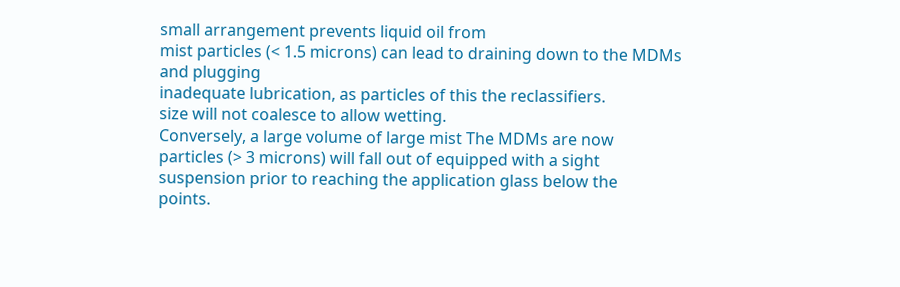small arrangement prevents liquid oil from
mist particles (< 1.5 microns) can lead to draining down to the MDMs and plugging
inadequate lubrication, as particles of this the reclassifiers.
size will not coalesce to allow wetting.
Conversely, a large volume of large mist The MDMs are now
particles (> 3 microns) will fall out of equipped with a sight
suspension prior to reaching the application glass below the
points.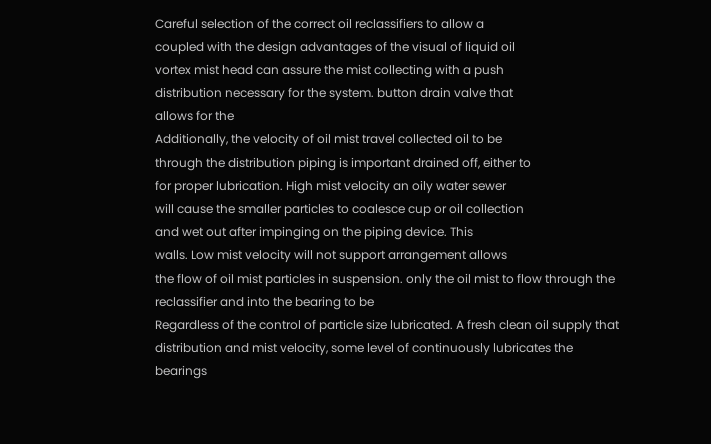Careful selection of the correct oil reclassifiers to allow a
coupled with the design advantages of the visual of liquid oil
vortex mist head can assure the mist collecting with a push
distribution necessary for the system. button drain valve that
allows for the
Additionally, the velocity of oil mist travel collected oil to be
through the distribution piping is important drained off, either to
for proper lubrication. High mist velocity an oily water sewer
will cause the smaller particles to coalesce cup or oil collection
and wet out after impinging on the piping device. This
walls. Low mist velocity will not support arrangement allows
the flow of oil mist particles in suspension. only the oil mist to flow through the
reclassifier and into the bearing to be
Regardless of the control of particle size lubricated. A fresh clean oil supply that
distribution and mist velocity, some level of continuously lubricates the bearings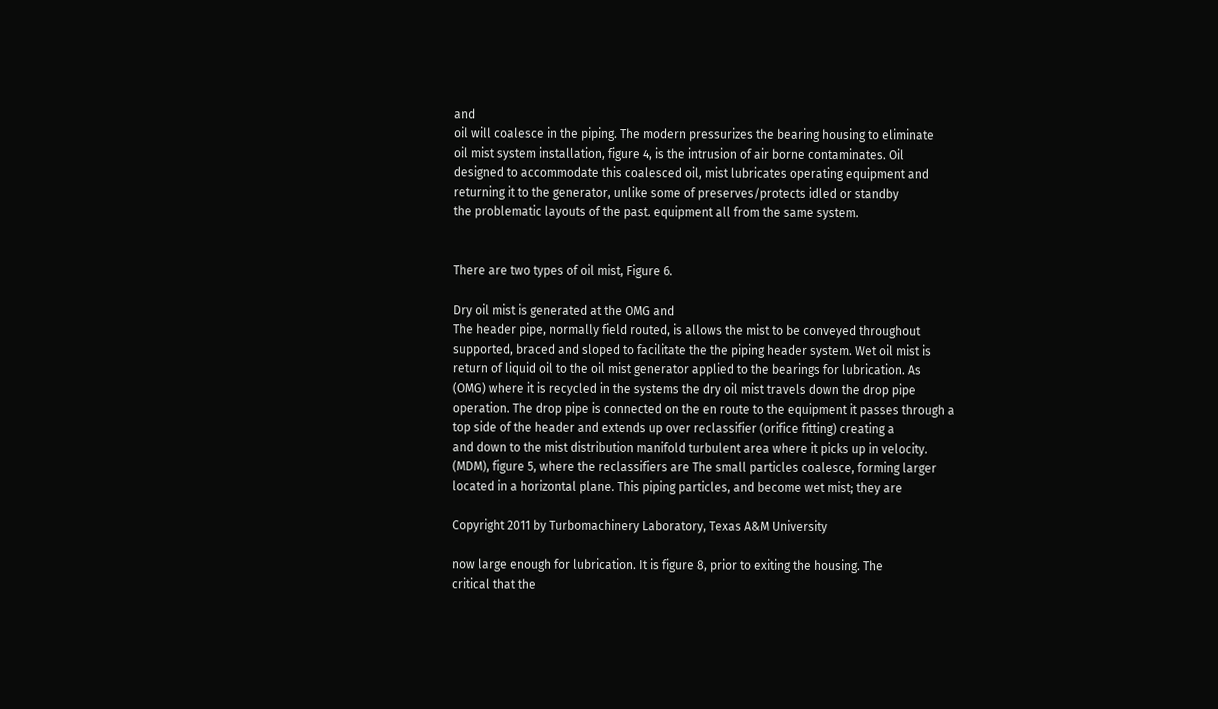and
oil will coalesce in the piping. The modern pressurizes the bearing housing to eliminate
oil mist system installation, figure 4, is the intrusion of air borne contaminates. Oil
designed to accommodate this coalesced oil, mist lubricates operating equipment and
returning it to the generator, unlike some of preserves/protects idled or standby
the problematic layouts of the past. equipment all from the same system.


There are two types of oil mist, Figure 6.

Dry oil mist is generated at the OMG and
The header pipe, normally field routed, is allows the mist to be conveyed throughout
supported, braced and sloped to facilitate the the piping header system. Wet oil mist is
return of liquid oil to the oil mist generator applied to the bearings for lubrication. As
(OMG) where it is recycled in the systems the dry oil mist travels down the drop pipe
operation. The drop pipe is connected on the en route to the equipment it passes through a
top side of the header and extends up over reclassifier (orifice fitting) creating a
and down to the mist distribution manifold turbulent area where it picks up in velocity.
(MDM), figure 5, where the reclassifiers are The small particles coalesce, forming larger
located in a horizontal plane. This piping particles, and become wet mist; they are

Copyright 2011 by Turbomachinery Laboratory, Texas A&M University

now large enough for lubrication. It is figure 8, prior to exiting the housing. The
critical that the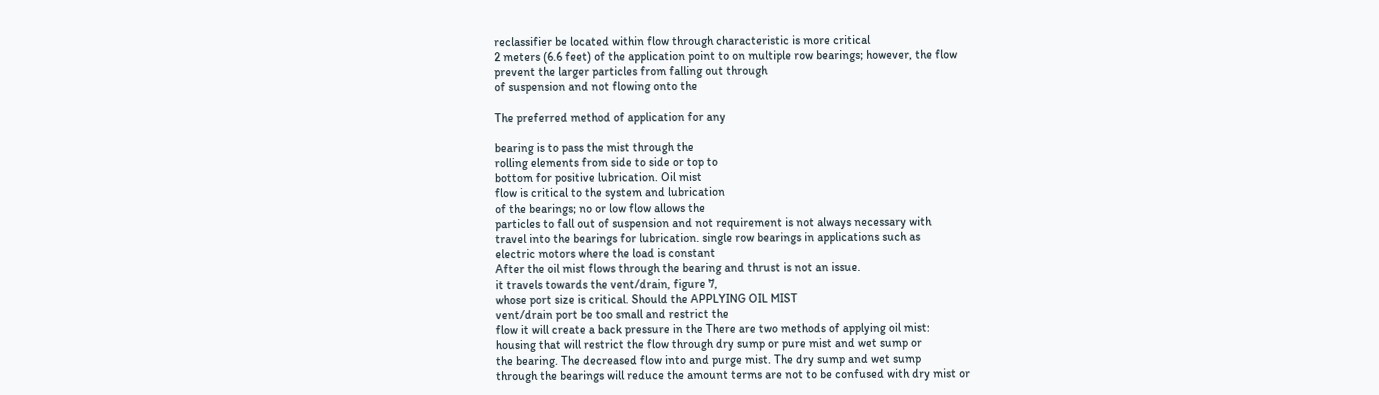reclassifier be located within flow through characteristic is more critical
2 meters (6.6 feet) of the application point to on multiple row bearings; however, the flow
prevent the larger particles from falling out through
of suspension and not flowing onto the

The preferred method of application for any

bearing is to pass the mist through the
rolling elements from side to side or top to
bottom for positive lubrication. Oil mist
flow is critical to the system and lubrication
of the bearings; no or low flow allows the
particles to fall out of suspension and not requirement is not always necessary with
travel into the bearings for lubrication. single row bearings in applications such as
electric motors where the load is constant
After the oil mist flows through the bearing and thrust is not an issue.
it travels towards the vent/drain, figure 7,
whose port size is critical. Should the APPLYING OIL MIST
vent/drain port be too small and restrict the
flow it will create a back pressure in the There are two methods of applying oil mist:
housing that will restrict the flow through dry sump or pure mist and wet sump or
the bearing. The decreased flow into and purge mist. The dry sump and wet sump
through the bearings will reduce the amount terms are not to be confused with dry mist or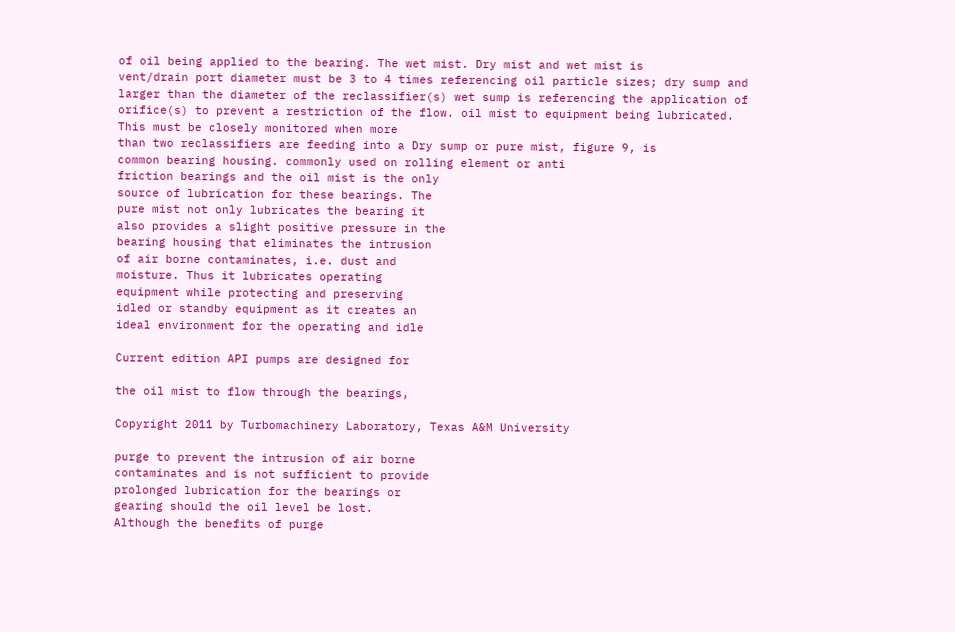of oil being applied to the bearing. The wet mist. Dry mist and wet mist is
vent/drain port diameter must be 3 to 4 times referencing oil particle sizes; dry sump and
larger than the diameter of the reclassifier(s) wet sump is referencing the application of
orifice(s) to prevent a restriction of the flow. oil mist to equipment being lubricated.
This must be closely monitored when more
than two reclassifiers are feeding into a Dry sump or pure mist, figure 9, is
common bearing housing. commonly used on rolling element or anti
friction bearings and the oil mist is the only
source of lubrication for these bearings. The
pure mist not only lubricates the bearing it
also provides a slight positive pressure in the
bearing housing that eliminates the intrusion
of air borne contaminates, i.e. dust and
moisture. Thus it lubricates operating
equipment while protecting and preserving
idled or standby equipment as it creates an
ideal environment for the operating and idle

Current edition API pumps are designed for

the oil mist to flow through the bearings,

Copyright 2011 by Turbomachinery Laboratory, Texas A&M University

purge to prevent the intrusion of air borne
contaminates and is not sufficient to provide
prolonged lubrication for the bearings or
gearing should the oil level be lost.
Although the benefits of purge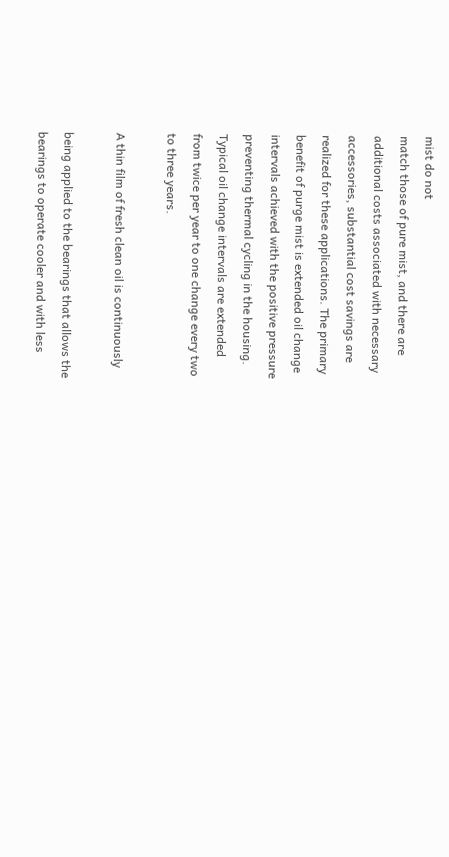mist do not
match those of pure mist, and there are
additional costs associated with necessary
accessories, substantial cost savings are
realized for these applications. The primary
benefit of purge mist is extended oil change
intervals achieved with the positive pressure
preventing thermal cycling in the housing.
Typical oil change intervals are extended
from twice per year to one change every two
to three years.

A thin film of fresh clean oil is continuously

being applied to the bearings that allows the
bearings to operate cooler and with less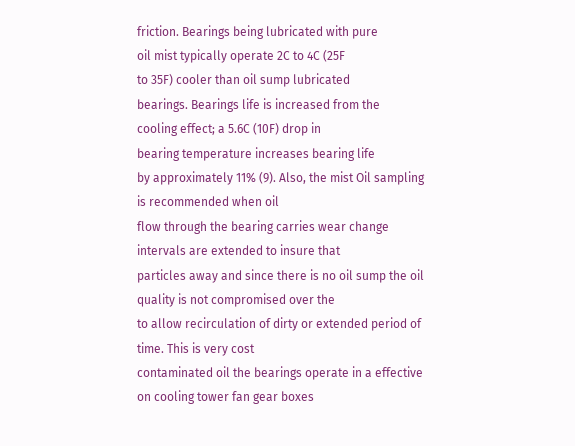friction. Bearings being lubricated with pure
oil mist typically operate 2C to 4C (25F
to 35F) cooler than oil sump lubricated
bearings. Bearings life is increased from the
cooling effect; a 5.6C (10F) drop in
bearing temperature increases bearing life
by approximately 11% (9). Also, the mist Oil sampling is recommended when oil
flow through the bearing carries wear change intervals are extended to insure that
particles away and since there is no oil sump the oil quality is not compromised over the
to allow recirculation of dirty or extended period of time. This is very cost
contaminated oil the bearings operate in a effective on cooling tower fan gear boxes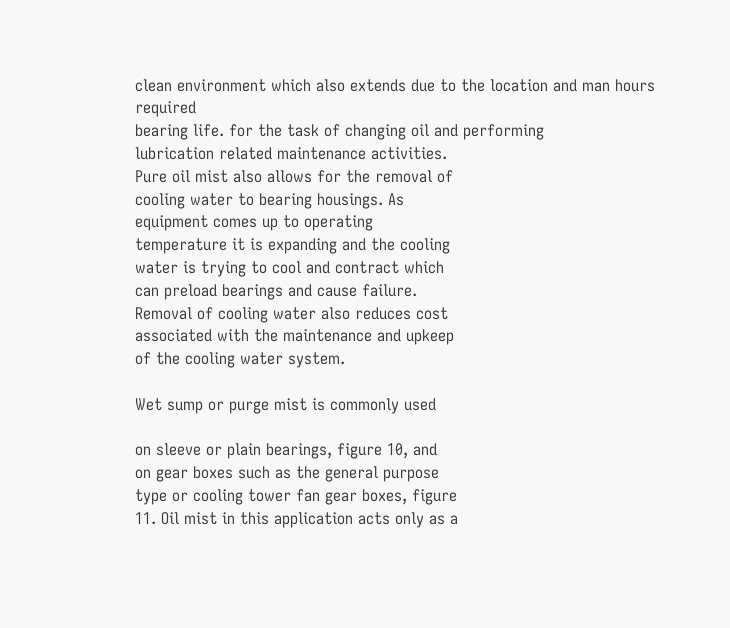clean environment which also extends due to the location and man hours required
bearing life. for the task of changing oil and performing
lubrication related maintenance activities.
Pure oil mist also allows for the removal of
cooling water to bearing housings. As
equipment comes up to operating
temperature it is expanding and the cooling
water is trying to cool and contract which
can preload bearings and cause failure.
Removal of cooling water also reduces cost
associated with the maintenance and upkeep
of the cooling water system.

Wet sump or purge mist is commonly used

on sleeve or plain bearings, figure 10, and
on gear boxes such as the general purpose
type or cooling tower fan gear boxes, figure
11. Oil mist in this application acts only as a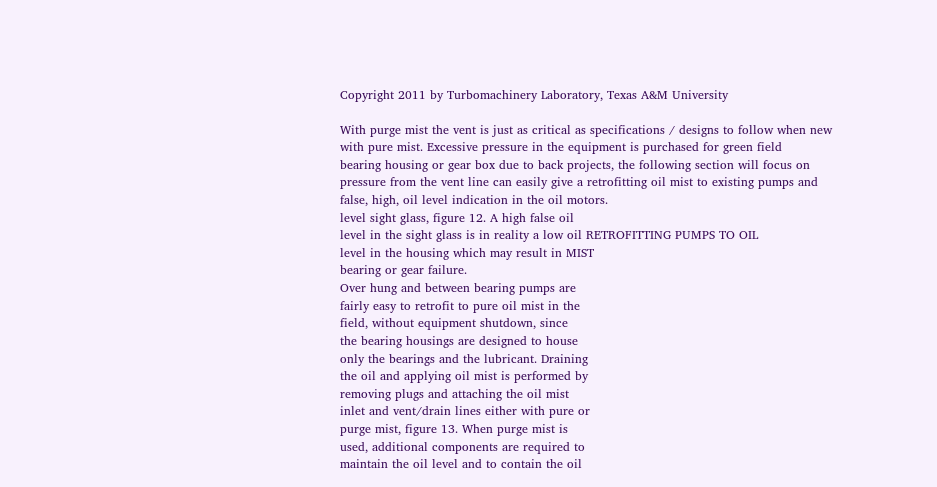Copyright 2011 by Turbomachinery Laboratory, Texas A&M University

With purge mist the vent is just as critical as specifications / designs to follow when new
with pure mist. Excessive pressure in the equipment is purchased for green field
bearing housing or gear box due to back projects, the following section will focus on
pressure from the vent line can easily give a retrofitting oil mist to existing pumps and
false, high, oil level indication in the oil motors.
level sight glass, figure 12. A high false oil
level in the sight glass is in reality a low oil RETROFITTING PUMPS TO OIL
level in the housing which may result in MIST
bearing or gear failure.
Over hung and between bearing pumps are
fairly easy to retrofit to pure oil mist in the
field, without equipment shutdown, since
the bearing housings are designed to house
only the bearings and the lubricant. Draining
the oil and applying oil mist is performed by
removing plugs and attaching the oil mist
inlet and vent/drain lines either with pure or
purge mist, figure 13. When purge mist is
used, additional components are required to
maintain the oil level and to contain the oil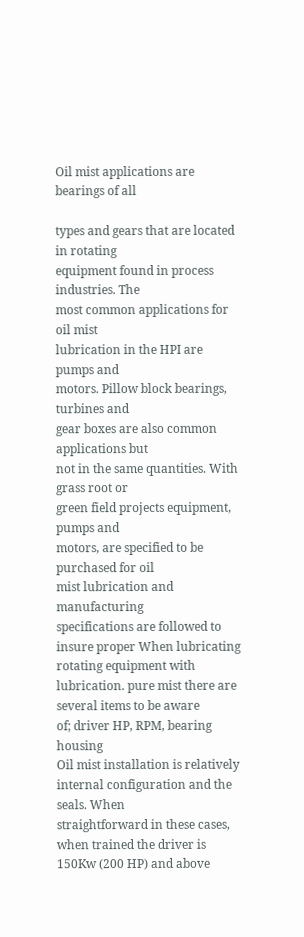Oil mist applications are bearings of all

types and gears that are located in rotating
equipment found in process industries. The
most common applications for oil mist
lubrication in the HPI are pumps and
motors. Pillow block bearings, turbines and
gear boxes are also common applications but
not in the same quantities. With grass root or
green field projects equipment, pumps and
motors, are specified to be purchased for oil
mist lubrication and manufacturing
specifications are followed to insure proper When lubricating rotating equipment with
lubrication. pure mist there are several items to be aware
of; driver HP, RPM, bearing housing
Oil mist installation is relatively internal configuration and the seals. When
straightforward in these cases, when trained the driver is 150Kw (200 HP) and above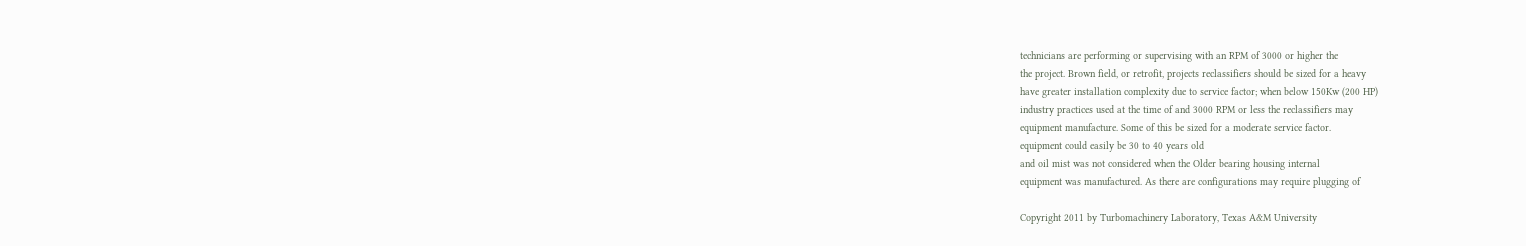technicians are performing or supervising with an RPM of 3000 or higher the
the project. Brown field, or retrofit, projects reclassifiers should be sized for a heavy
have greater installation complexity due to service factor; when below 150Kw (200 HP)
industry practices used at the time of and 3000 RPM or less the reclassifiers may
equipment manufacture. Some of this be sized for a moderate service factor.
equipment could easily be 30 to 40 years old
and oil mist was not considered when the Older bearing housing internal
equipment was manufactured. As there are configurations may require plugging of

Copyright 2011 by Turbomachinery Laboratory, Texas A&M University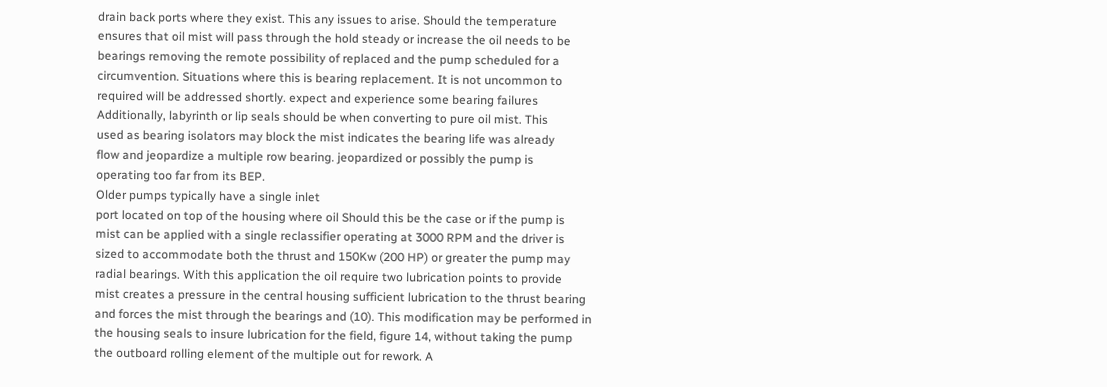drain back ports where they exist. This any issues to arise. Should the temperature
ensures that oil mist will pass through the hold steady or increase the oil needs to be
bearings removing the remote possibility of replaced and the pump scheduled for a
circumvention. Situations where this is bearing replacement. It is not uncommon to
required will be addressed shortly. expect and experience some bearing failures
Additionally, labyrinth or lip seals should be when converting to pure oil mist. This
used as bearing isolators may block the mist indicates the bearing life was already
flow and jeopardize a multiple row bearing. jeopardized or possibly the pump is
operating too far from its BEP.
Older pumps typically have a single inlet
port located on top of the housing where oil Should this be the case or if the pump is
mist can be applied with a single reclassifier operating at 3000 RPM and the driver is
sized to accommodate both the thrust and 150Kw (200 HP) or greater the pump may
radial bearings. With this application the oil require two lubrication points to provide
mist creates a pressure in the central housing sufficient lubrication to the thrust bearing
and forces the mist through the bearings and (10). This modification may be performed in
the housing seals to insure lubrication for the field, figure 14, without taking the pump
the outboard rolling element of the multiple out for rework. A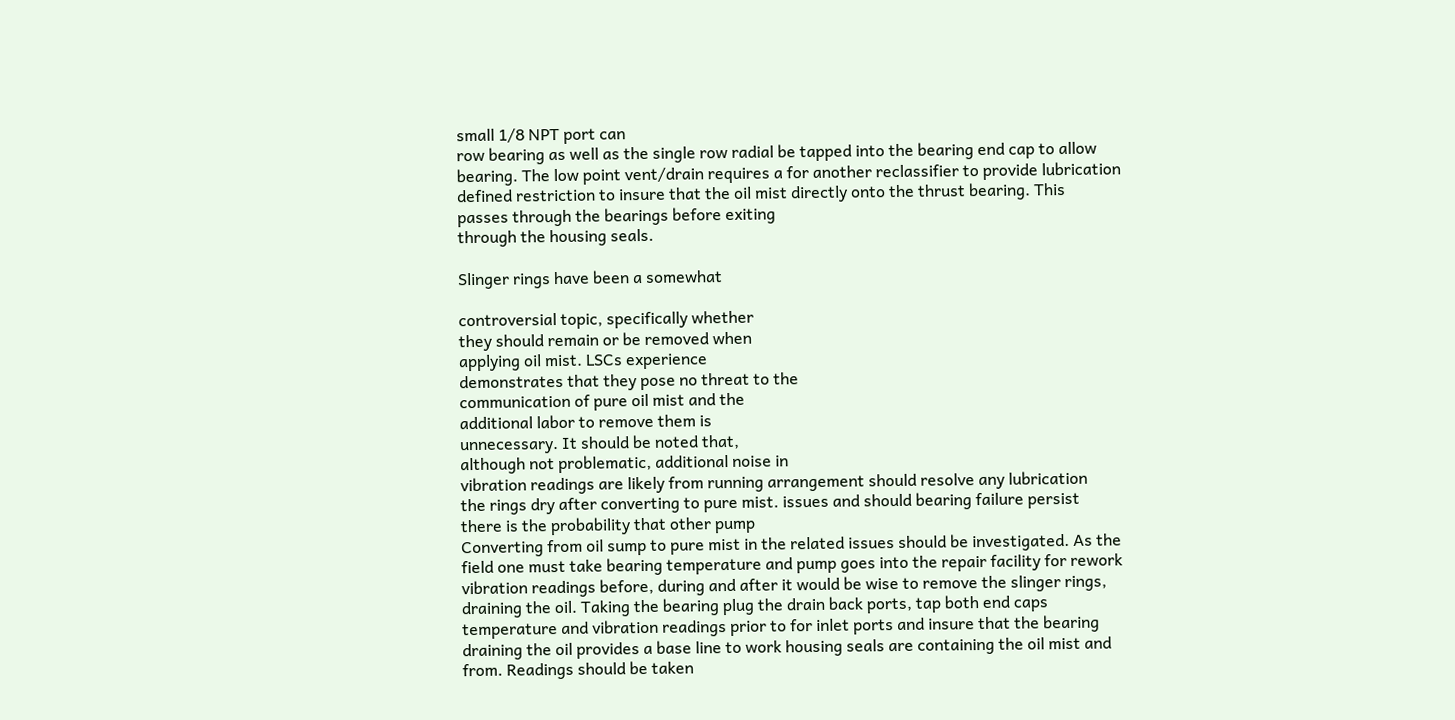small 1/8 NPT port can
row bearing as well as the single row radial be tapped into the bearing end cap to allow
bearing. The low point vent/drain requires a for another reclassifier to provide lubrication
defined restriction to insure that the oil mist directly onto the thrust bearing. This
passes through the bearings before exiting
through the housing seals.

Slinger rings have been a somewhat

controversial topic, specifically whether
they should remain or be removed when
applying oil mist. LSCs experience
demonstrates that they pose no threat to the
communication of pure oil mist and the
additional labor to remove them is
unnecessary. It should be noted that,
although not problematic, additional noise in
vibration readings are likely from running arrangement should resolve any lubrication
the rings dry after converting to pure mist. issues and should bearing failure persist
there is the probability that other pump
Converting from oil sump to pure mist in the related issues should be investigated. As the
field one must take bearing temperature and pump goes into the repair facility for rework
vibration readings before, during and after it would be wise to remove the slinger rings,
draining the oil. Taking the bearing plug the drain back ports, tap both end caps
temperature and vibration readings prior to for inlet ports and insure that the bearing
draining the oil provides a base line to work housing seals are containing the oil mist and
from. Readings should be taken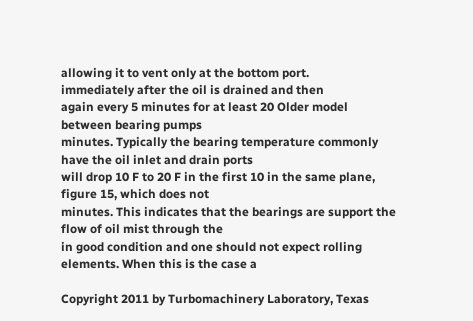allowing it to vent only at the bottom port.
immediately after the oil is drained and then
again every 5 minutes for at least 20 Older model between bearing pumps
minutes. Typically the bearing temperature commonly have the oil inlet and drain ports
will drop 10 F to 20 F in the first 10 in the same plane, figure 15, which does not
minutes. This indicates that the bearings are support the flow of oil mist through the
in good condition and one should not expect rolling elements. When this is the case a

Copyright 2011 by Turbomachinery Laboratory, Texas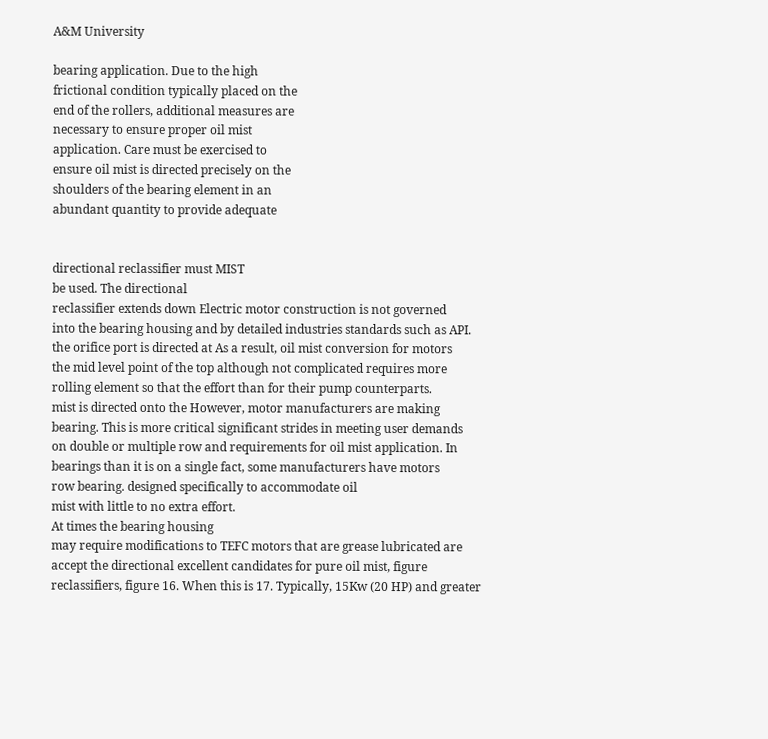A&M University

bearing application. Due to the high
frictional condition typically placed on the
end of the rollers, additional measures are
necessary to ensure proper oil mist
application. Care must be exercised to
ensure oil mist is directed precisely on the
shoulders of the bearing element in an
abundant quantity to provide adequate


directional reclassifier must MIST
be used. The directional
reclassifier extends down Electric motor construction is not governed
into the bearing housing and by detailed industries standards such as API.
the orifice port is directed at As a result, oil mist conversion for motors
the mid level point of the top although not complicated requires more
rolling element so that the effort than for their pump counterparts.
mist is directed onto the However, motor manufacturers are making
bearing. This is more critical significant strides in meeting user demands
on double or multiple row and requirements for oil mist application. In
bearings than it is on a single fact, some manufacturers have motors
row bearing. designed specifically to accommodate oil
mist with little to no extra effort.
At times the bearing housing
may require modifications to TEFC motors that are grease lubricated are
accept the directional excellent candidates for pure oil mist, figure
reclassifiers, figure 16. When this is 17. Typically, 15Kw (20 HP) and greater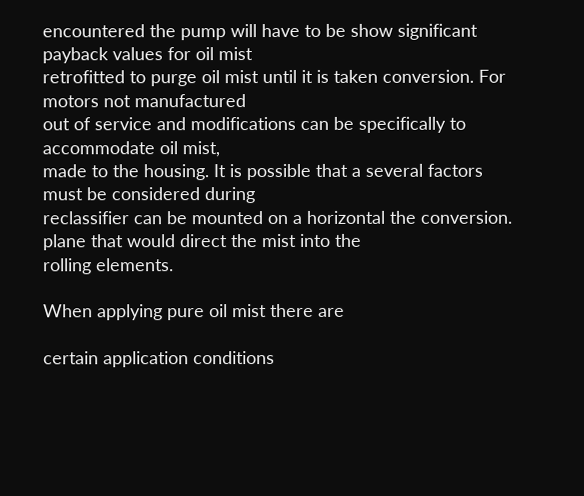encountered the pump will have to be show significant payback values for oil mist
retrofitted to purge oil mist until it is taken conversion. For motors not manufactured
out of service and modifications can be specifically to accommodate oil mist,
made to the housing. It is possible that a several factors must be considered during
reclassifier can be mounted on a horizontal the conversion.
plane that would direct the mist into the
rolling elements.

When applying pure oil mist there are

certain application conditions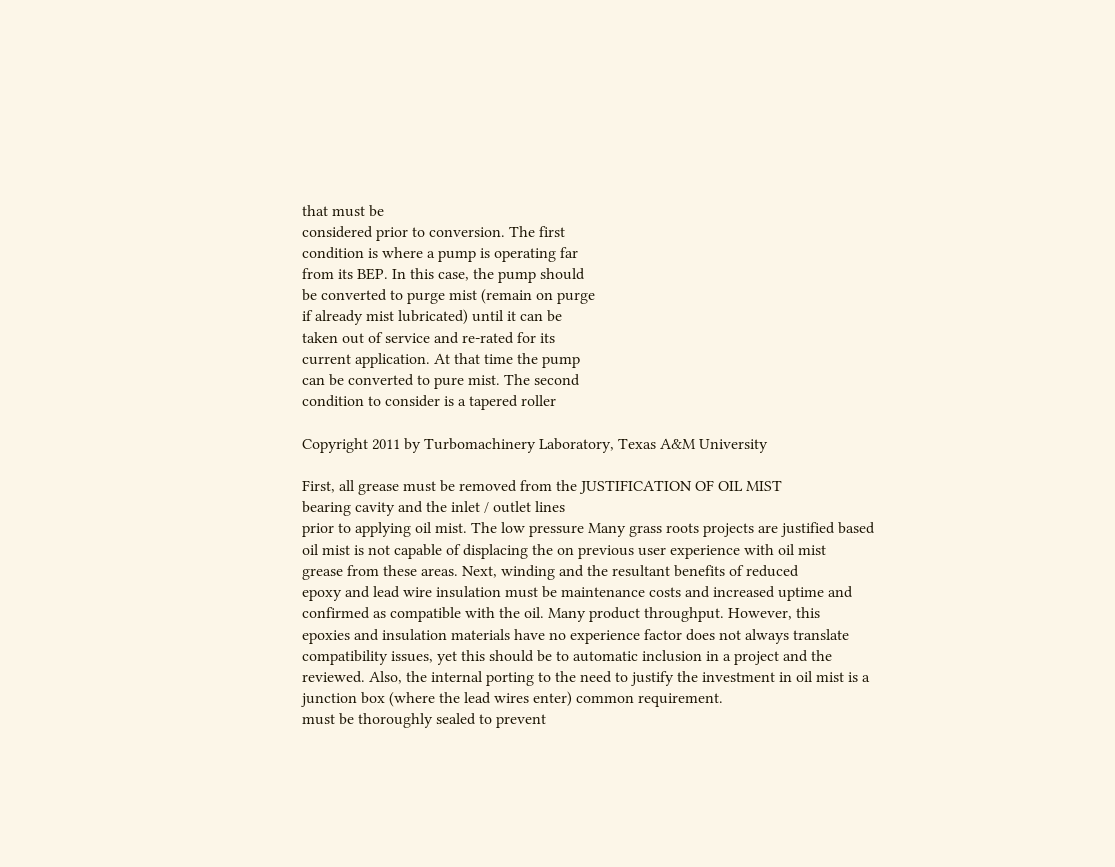that must be
considered prior to conversion. The first
condition is where a pump is operating far
from its BEP. In this case, the pump should
be converted to purge mist (remain on purge
if already mist lubricated) until it can be
taken out of service and re-rated for its
current application. At that time the pump
can be converted to pure mist. The second
condition to consider is a tapered roller

Copyright 2011 by Turbomachinery Laboratory, Texas A&M University

First, all grease must be removed from the JUSTIFICATION OF OIL MIST
bearing cavity and the inlet / outlet lines
prior to applying oil mist. The low pressure Many grass roots projects are justified based
oil mist is not capable of displacing the on previous user experience with oil mist
grease from these areas. Next, winding and the resultant benefits of reduced
epoxy and lead wire insulation must be maintenance costs and increased uptime and
confirmed as compatible with the oil. Many product throughput. However, this
epoxies and insulation materials have no experience factor does not always translate
compatibility issues, yet this should be to automatic inclusion in a project and the
reviewed. Also, the internal porting to the need to justify the investment in oil mist is a
junction box (where the lead wires enter) common requirement.
must be thoroughly sealed to prevent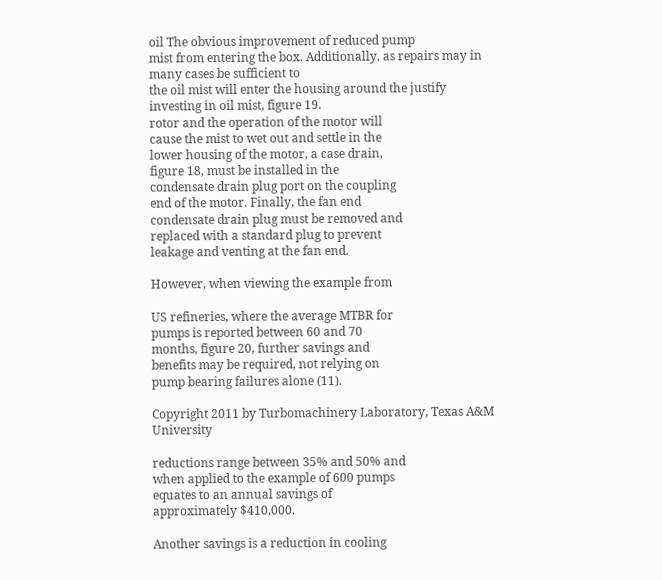oil The obvious improvement of reduced pump
mist from entering the box. Additionally, as repairs may in many cases be sufficient to
the oil mist will enter the housing around the justify investing in oil mist, figure 19.
rotor and the operation of the motor will
cause the mist to wet out and settle in the
lower housing of the motor, a case drain,
figure 18, must be installed in the
condensate drain plug port on the coupling
end of the motor. Finally, the fan end
condensate drain plug must be removed and
replaced with a standard plug to prevent
leakage and venting at the fan end.

However, when viewing the example from

US refineries, where the average MTBR for
pumps is reported between 60 and 70
months, figure 20, further savings and
benefits may be required, not relying on
pump bearing failures alone (11).

Copyright 2011 by Turbomachinery Laboratory, Texas A&M University

reductions range between 35% and 50% and
when applied to the example of 600 pumps
equates to an annual savings of
approximately $410,000.

Another savings is a reduction in cooling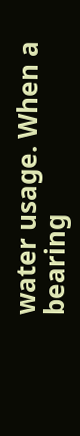water usage. When a bearing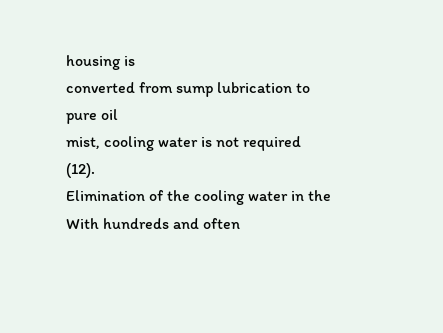housing is
converted from sump lubrication to pure oil
mist, cooling water is not required (12).
Elimination of the cooling water in the
With hundreds and often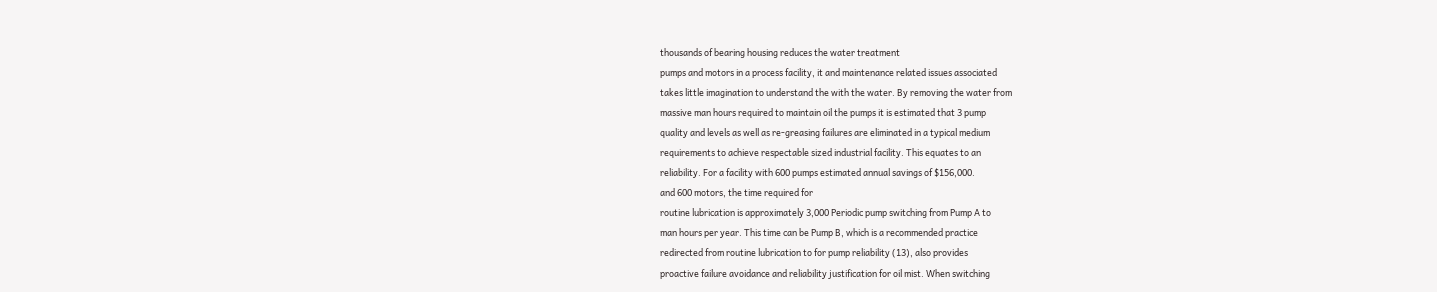thousands of bearing housing reduces the water treatment
pumps and motors in a process facility, it and maintenance related issues associated
takes little imagination to understand the with the water. By removing the water from
massive man hours required to maintain oil the pumps it is estimated that 3 pump
quality and levels as well as re-greasing failures are eliminated in a typical medium
requirements to achieve respectable sized industrial facility. This equates to an
reliability. For a facility with 600 pumps estimated annual savings of $156,000.
and 600 motors, the time required for
routine lubrication is approximately 3,000 Periodic pump switching from Pump A to
man hours per year. This time can be Pump B, which is a recommended practice
redirected from routine lubrication to for pump reliability (13), also provides
proactive failure avoidance and reliability justification for oil mist. When switching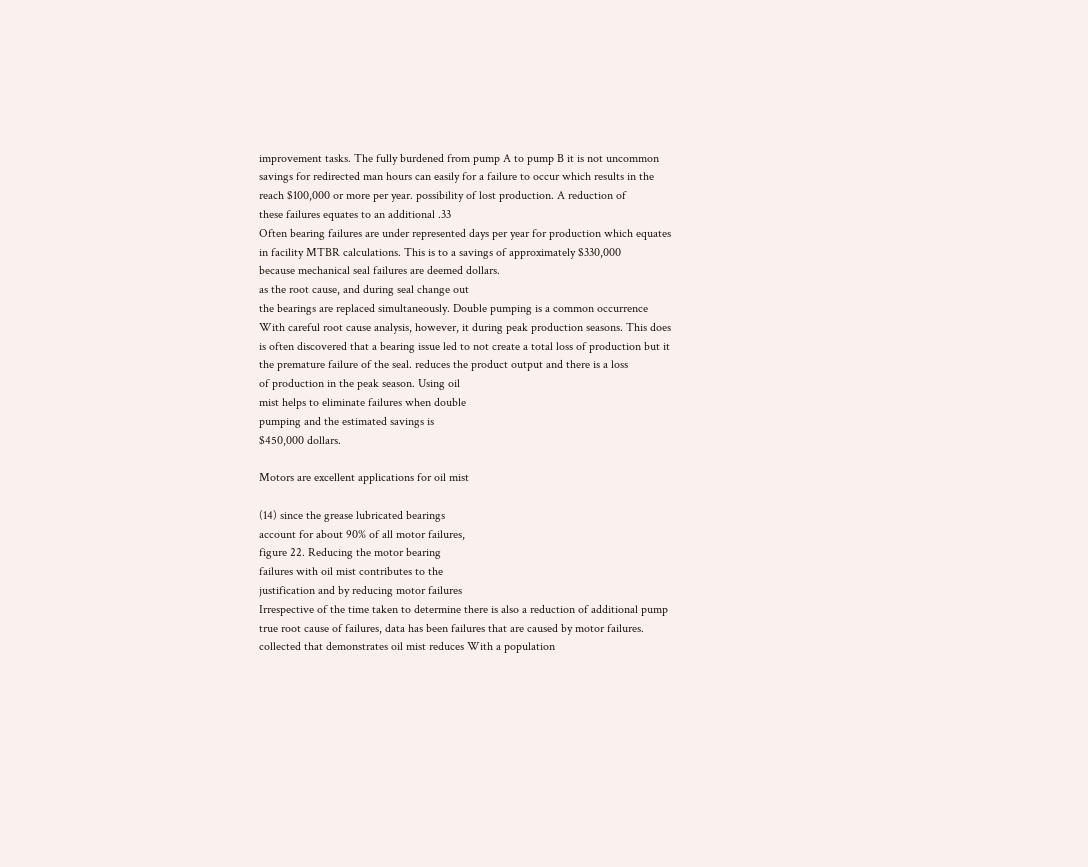improvement tasks. The fully burdened from pump A to pump B it is not uncommon
savings for redirected man hours can easily for a failure to occur which results in the
reach $100,000 or more per year. possibility of lost production. A reduction of
these failures equates to an additional .33
Often bearing failures are under represented days per year for production which equates
in facility MTBR calculations. This is to a savings of approximately $330,000
because mechanical seal failures are deemed dollars.
as the root cause, and during seal change out
the bearings are replaced simultaneously. Double pumping is a common occurrence
With careful root cause analysis, however, it during peak production seasons. This does
is often discovered that a bearing issue led to not create a total loss of production but it
the premature failure of the seal. reduces the product output and there is a loss
of production in the peak season. Using oil
mist helps to eliminate failures when double
pumping and the estimated savings is
$450,000 dollars.

Motors are excellent applications for oil mist

(14) since the grease lubricated bearings
account for about 90% of all motor failures,
figure 22. Reducing the motor bearing
failures with oil mist contributes to the
justification and by reducing motor failures
Irrespective of the time taken to determine there is also a reduction of additional pump
true root cause of failures, data has been failures that are caused by motor failures.
collected that demonstrates oil mist reduces With a population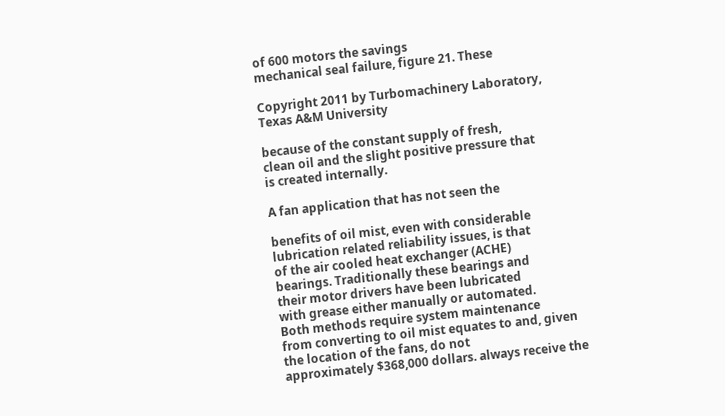of 600 motors the savings
mechanical seal failure, figure 21. These

Copyright 2011 by Turbomachinery Laboratory, Texas A&M University

because of the constant supply of fresh,
clean oil and the slight positive pressure that
is created internally.

A fan application that has not seen the

benefits of oil mist, even with considerable
lubrication related reliability issues, is that
of the air cooled heat exchanger (ACHE)
bearings. Traditionally these bearings and
their motor drivers have been lubricated
with grease either manually or automated.
Both methods require system maintenance
from converting to oil mist equates to and, given the location of the fans, do not
approximately $368,000 dollars. always receive the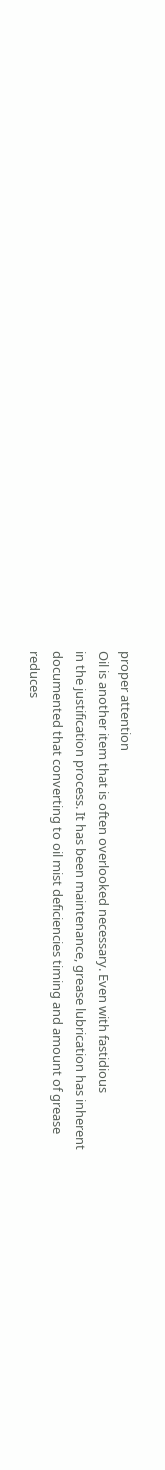proper attention
Oil is another item that is often overlooked necessary. Even with fastidious
in the justification process. It has been maintenance, grease lubrication has inherent
documented that converting to oil mist deficiencies timing and amount of grease
reduces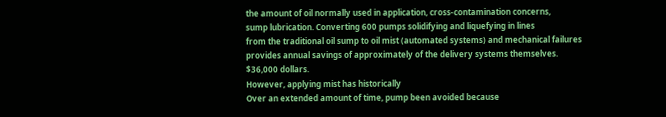the amount of oil normally used in application, cross-contamination concerns,
sump lubrication. Converting 600 pumps solidifying and liquefying in lines
from the traditional oil sump to oil mist (automated systems) and mechanical failures
provides annual savings of approximately of the delivery systems themselves.
$36,000 dollars.
However, applying mist has historically
Over an extended amount of time, pump been avoided because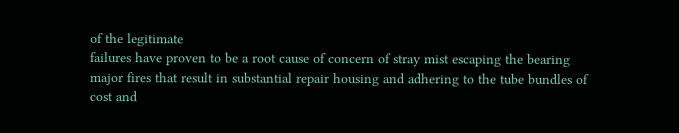of the legitimate
failures have proven to be a root cause of concern of stray mist escaping the bearing
major fires that result in substantial repair housing and adhering to the tube bundles of
cost and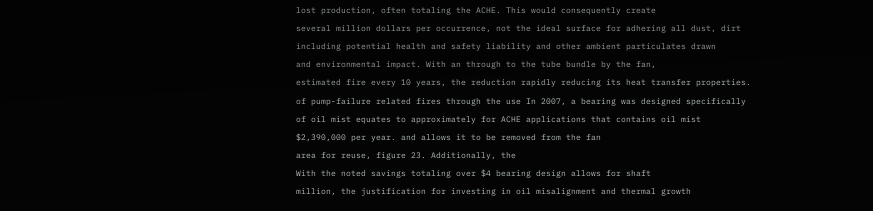lost production, often totaling the ACHE. This would consequently create
several million dollars per occurrence, not the ideal surface for adhering all dust, dirt
including potential health and safety liability and other ambient particulates drawn
and environmental impact. With an through to the tube bundle by the fan,
estimated fire every 10 years, the reduction rapidly reducing its heat transfer properties.
of pump-failure related fires through the use In 2007, a bearing was designed specifically
of oil mist equates to approximately for ACHE applications that contains oil mist
$2,390,000 per year. and allows it to be removed from the fan
area for reuse, figure 23. Additionally, the
With the noted savings totaling over $4 bearing design allows for shaft
million, the justification for investing in oil misalignment and thermal growth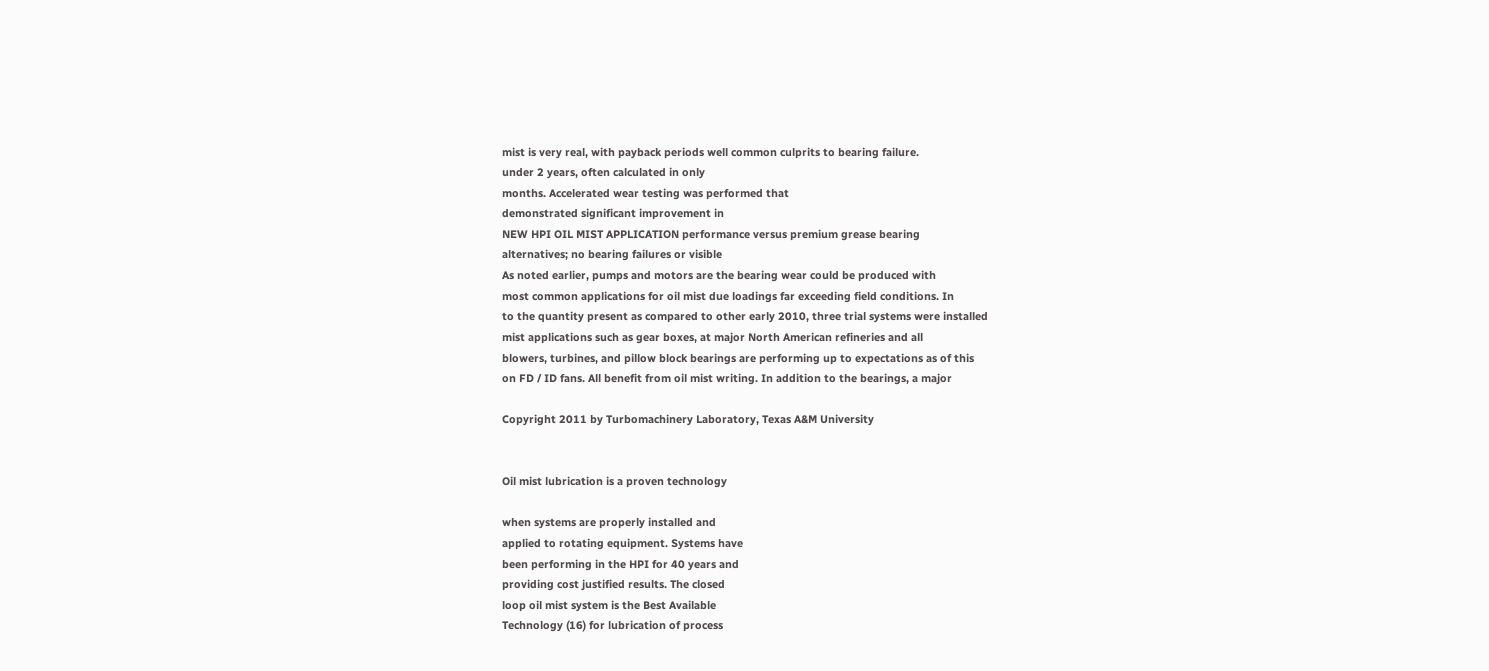mist is very real, with payback periods well common culprits to bearing failure.
under 2 years, often calculated in only
months. Accelerated wear testing was performed that
demonstrated significant improvement in
NEW HPI OIL MIST APPLICATION performance versus premium grease bearing
alternatives; no bearing failures or visible
As noted earlier, pumps and motors are the bearing wear could be produced with
most common applications for oil mist due loadings far exceeding field conditions. In
to the quantity present as compared to other early 2010, three trial systems were installed
mist applications such as gear boxes, at major North American refineries and all
blowers, turbines, and pillow block bearings are performing up to expectations as of this
on FD / ID fans. All benefit from oil mist writing. In addition to the bearings, a major

Copyright 2011 by Turbomachinery Laboratory, Texas A&M University


Oil mist lubrication is a proven technology

when systems are properly installed and
applied to rotating equipment. Systems have
been performing in the HPI for 40 years and
providing cost justified results. The closed
loop oil mist system is the Best Available
Technology (16) for lubrication of process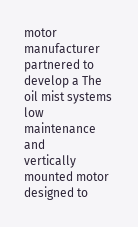motor manufacturer partnered to develop a The oil mist systems low maintenance and
vertically mounted motor designed to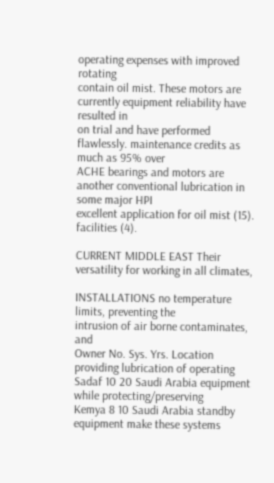operating expenses with improved rotating
contain oil mist. These motors are currently equipment reliability have resulted in
on trial and have performed flawlessly. maintenance credits as much as 95% over
ACHE bearings and motors are another conventional lubrication in some major HPI
excellent application for oil mist (15). facilities (4).

CURRENT MIDDLE EAST Their versatility for working in all climates,

INSTALLATIONS no temperature limits, preventing the
intrusion of air borne contaminates, and
Owner No. Sys. Yrs. Location providing lubrication of operating
Sadaf 10 20 Saudi Arabia equipment while protecting/preserving
Kemya 8 10 Saudi Arabia standby equipment make these systems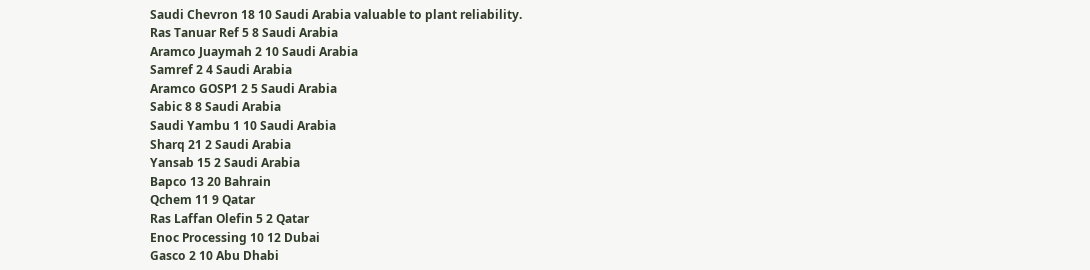Saudi Chevron 18 10 Saudi Arabia valuable to plant reliability.
Ras Tanuar Ref 5 8 Saudi Arabia
Aramco Juaymah 2 10 Saudi Arabia
Samref 2 4 Saudi Arabia
Aramco GOSP1 2 5 Saudi Arabia
Sabic 8 8 Saudi Arabia
Saudi Yambu 1 10 Saudi Arabia
Sharq 21 2 Saudi Arabia
Yansab 15 2 Saudi Arabia
Bapco 13 20 Bahrain
Qchem 11 9 Qatar
Ras Laffan Olefin 5 2 Qatar
Enoc Processing 10 12 Dubai
Gasco 2 10 Abu Dhabi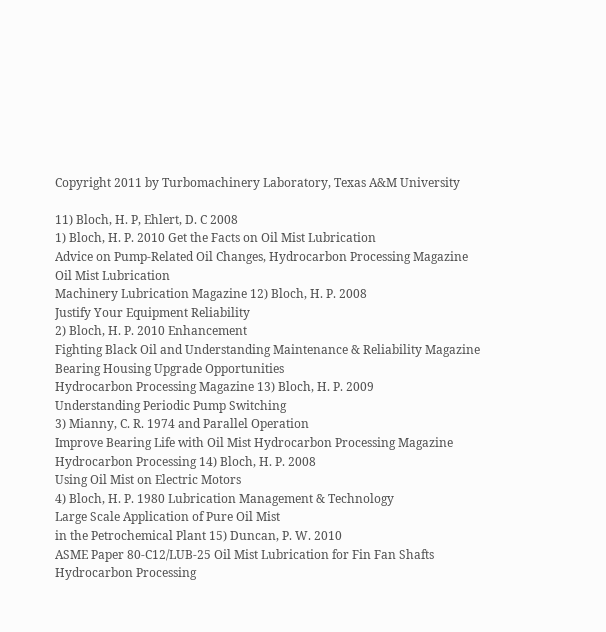Copyright 2011 by Turbomachinery Laboratory, Texas A&M University

11) Bloch, H. P, Ehlert, D. C 2008
1) Bloch, H. P. 2010 Get the Facts on Oil Mist Lubrication
Advice on Pump-Related Oil Changes, Hydrocarbon Processing Magazine
Oil Mist Lubrication
Machinery Lubrication Magazine 12) Bloch, H. P. 2008
Justify Your Equipment Reliability
2) Bloch, H. P. 2010 Enhancement
Fighting Black Oil and Understanding Maintenance & Reliability Magazine
Bearing Housing Upgrade Opportunities
Hydrocarbon Processing Magazine 13) Bloch, H. P. 2009
Understanding Periodic Pump Switching
3) Mianny, C. R. 1974 and Parallel Operation
Improve Bearing Life with Oil Mist Hydrocarbon Processing Magazine
Hydrocarbon Processing 14) Bloch, H. P. 2008
Using Oil Mist on Electric Motors
4) Bloch, H. P. 1980 Lubrication Management & Technology
Large Scale Application of Pure Oil Mist
in the Petrochemical Plant 15) Duncan, P. W. 2010
ASME Paper 80-C12/LUB-25 Oil Mist Lubrication for Fin Fan Shafts
Hydrocarbon Processing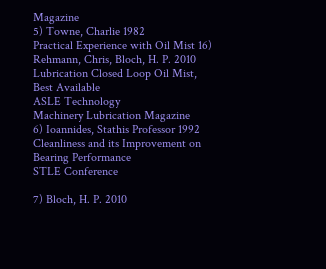Magazine
5) Towne, Charlie 1982
Practical Experience with Oil Mist 16) Rehmann, Chris, Bloch, H. P. 2010
Lubrication Closed Loop Oil Mist, Best Available
ASLE Technology
Machinery Lubrication Magazine
6) Ioannides, Stathis Professor 1992
Cleanliness and its Improvement on
Bearing Performance
STLE Conference

7) Bloch, H. P. 2010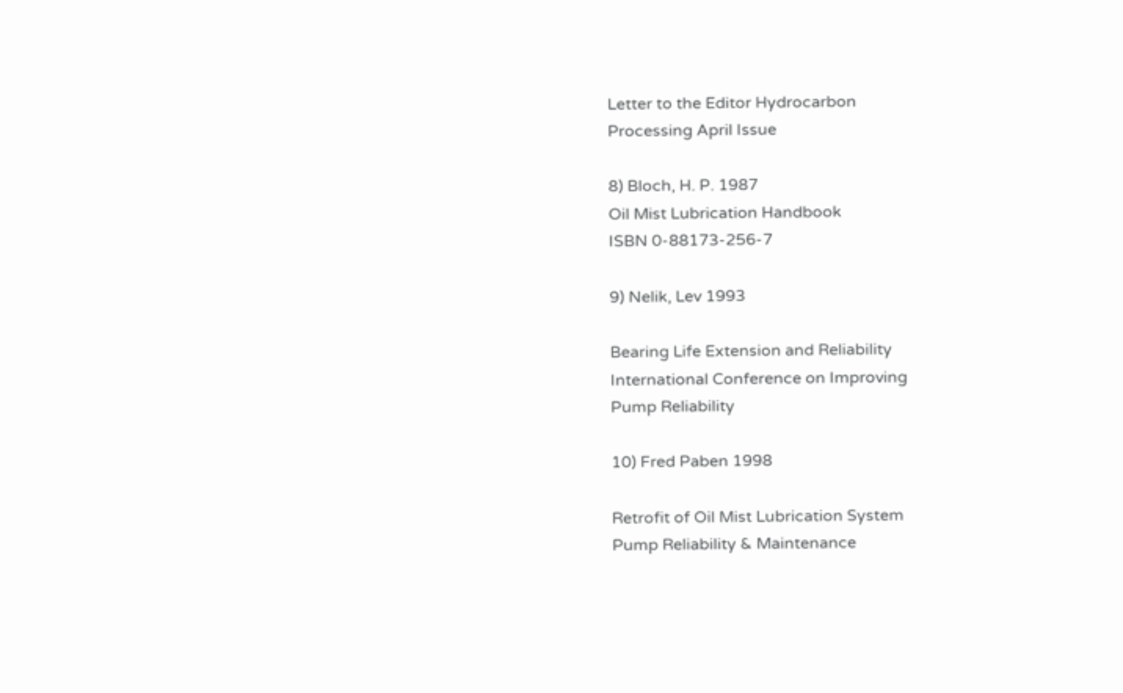Letter to the Editor Hydrocarbon
Processing April Issue

8) Bloch, H. P. 1987
Oil Mist Lubrication Handbook
ISBN 0-88173-256-7

9) Nelik, Lev 1993

Bearing Life Extension and Reliability
International Conference on Improving
Pump Reliability

10) Fred Paben 1998

Retrofit of Oil Mist Lubrication System
Pump Reliability & Maintenance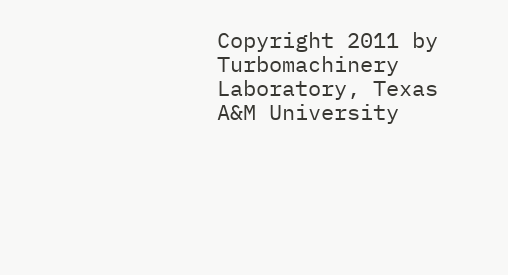Copyright 2011 by Turbomachinery Laboratory, Texas A&M University